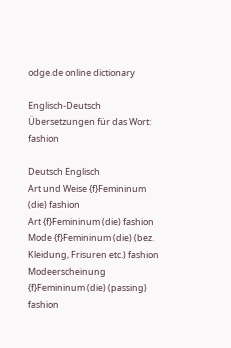odge.de online dictionary

Englisch-Deutsch Übersetzungen für das Wort: fashion

Deutsch Englisch
Art und Weise {f}Femininum (die) fashion
Art {f}Femininum (die) fashion
Mode {f}Femininum (die) (bez. Kleidung, Frisuren etc.) fashion
Modeerscheinung {f}Femininum (die) (passing) fashion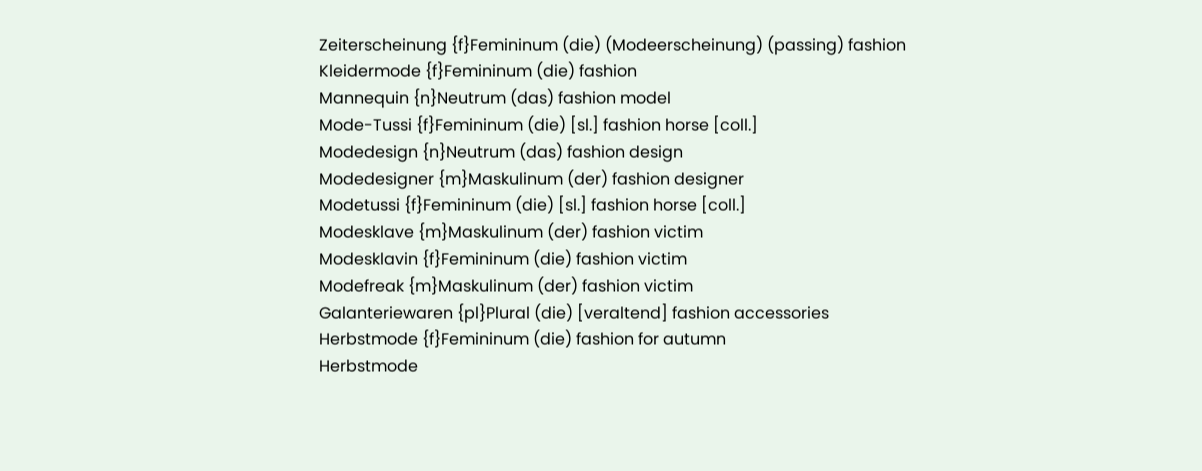Zeiterscheinung {f}Femininum (die) (Modeerscheinung) (passing) fashion
Kleidermode {f}Femininum (die) fashion
Mannequin {n}Neutrum (das) fashion model
Mode-Tussi {f}Femininum (die) [sl.] fashion horse [coll.]
Modedesign {n}Neutrum (das) fashion design
Modedesigner {m}Maskulinum (der) fashion designer
Modetussi {f}Femininum (die) [sl.] fashion horse [coll.]
Modesklave {m}Maskulinum (der) fashion victim
Modesklavin {f}Femininum (die) fashion victim
Modefreak {m}Maskulinum (der) fashion victim
Galanteriewaren {pl}Plural (die) [veraltend] fashion accessories
Herbstmode {f}Femininum (die) fashion for autumn
Herbstmode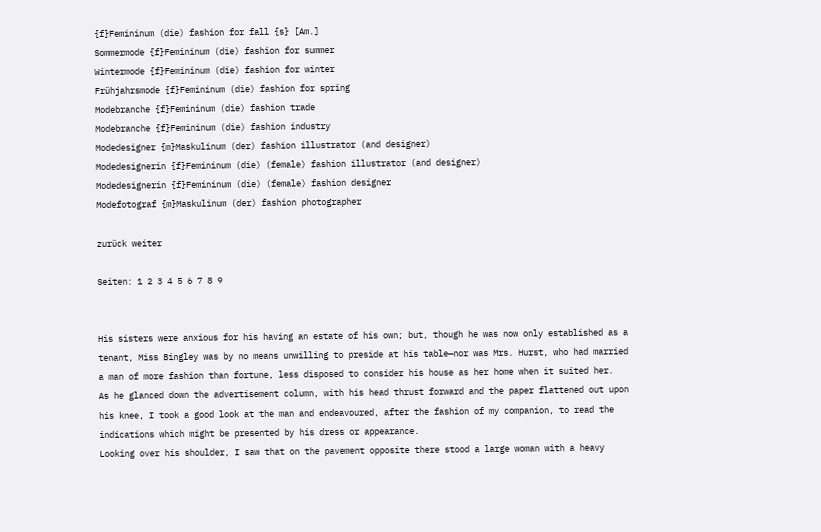{f}Femininum (die) fashion for fall {s} [Am.]
Sommermode {f}Femininum (die) fashion for summer
Wintermode {f}Femininum (die) fashion for winter
Frühjahrsmode {f}Femininum (die) fashion for spring
Modebranche {f}Femininum (die) fashion trade
Modebranche {f}Femininum (die) fashion industry
Modedesigner {m}Maskulinum (der) fashion illustrator (and designer)
Modedesignerin {f}Femininum (die) (female) fashion illustrator (and designer)
Modedesignerin {f}Femininum (die) (female) fashion designer
Modefotograf {m}Maskulinum (der) fashion photographer

zurück weiter

Seiten: 1 2 3 4 5 6 7 8 9


His sisters were anxious for his having an estate of his own; but, though he was now only established as a tenant, Miss Bingley was by no means unwilling to preside at his table—nor was Mrs. Hurst, who had married a man of more fashion than fortune, less disposed to consider his house as her home when it suited her.
As he glanced down the advertisement column, with his head thrust forward and the paper flattened out upon his knee, I took a good look at the man and endeavoured, after the fashion of my companion, to read the indications which might be presented by his dress or appearance.
Looking over his shoulder, I saw that on the pavement opposite there stood a large woman with a heavy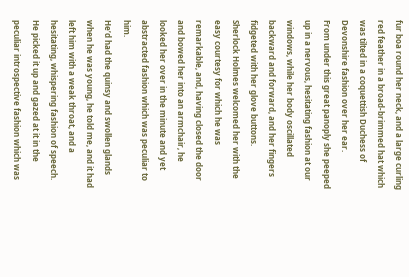fur boa round her neck, and a large curling red feather in a broad-brimmed hat which was tilted in a coquettish Duchess of Devonshire fashion over her ear.
From under this great panoply she peeped up in a nervous, hesitating fashion at our windows, while her body oscillated backward and forward, and her fingers fidgeted with her glove buttons.
Sherlock Holmes welcomed her with the easy courtesy for which he was remarkable, and, having closed the door and bowed her into an armchair, he looked her over in the minute and yet abstracted fashion which was peculiar to him.
He’d had the quinsy and swollen glands when he was young, he told me, and it had left him with a weak throat, and a hesitating, whispering fashion of speech.
He picked it up and gazed at it in the peculiar introspective fashion which was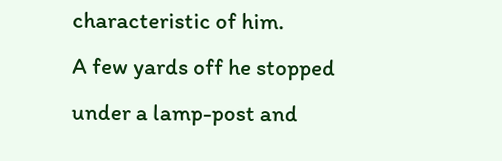characteristic of him.
A few yards off he stopped under a lamp-post and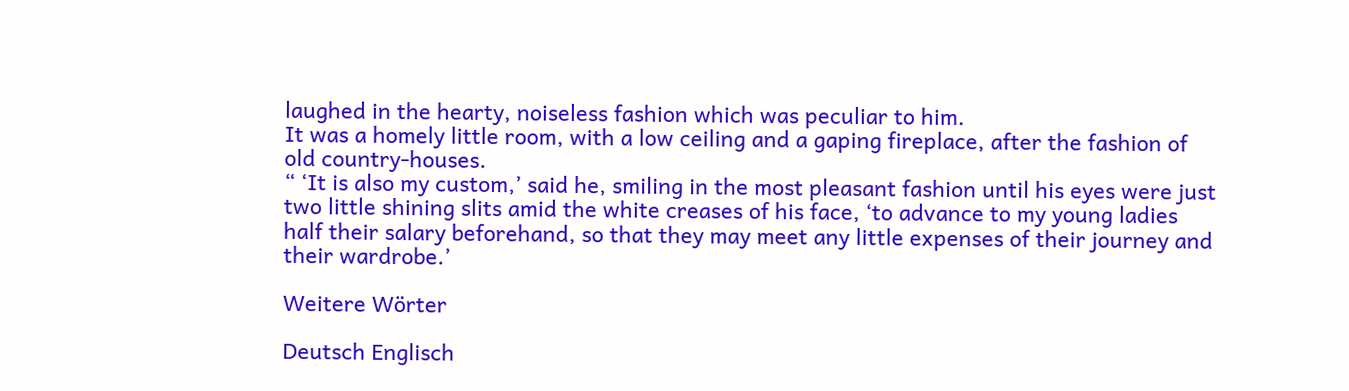laughed in the hearty, noiseless fashion which was peculiar to him.
It was a homely little room, with a low ceiling and a gaping fireplace, after the fashion of old country-houses.
“ ‘It is also my custom,’ said he, smiling in the most pleasant fashion until his eyes were just two little shining slits amid the white creases of his face, ‘to advance to my young ladies half their salary beforehand, so that they may meet any little expenses of their journey and their wardrobe.’

Weitere Wörter

Deutsch Englisch